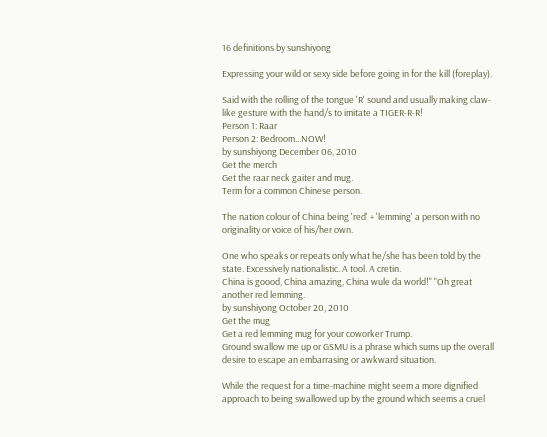16 definitions by sunshiyong

Expressing your wild or sexy side before going in for the kill (foreplay).

Said with the rolling of the tongue 'R' sound and usually making claw-like gesture with the hand/s to imitate a TIGER-R-R!
Person 1: Raar
Person 2: Bedroom...NOW!
by sunshiyong December 06, 2010
Get the merch
Get the raar neck gaiter and mug.
Term for a common Chinese person.

The nation colour of China being 'red' + 'lemming' a person with no originality or voice of his/her own.

One who speaks or repeats only what he/she has been told by the state. Excessively nationalistic. A tool. A cretin.
China is goood, China amazing, China wule da world!" "Oh great another red lemming.
by sunshiyong October 20, 2010
Get the mug
Get a red lemming mug for your coworker Trump.
Ground swallow me up or GSMU is a phrase which sums up the overall desire to escape an embarrasing or awkward situation.

While the request for a time-machine might seem a more dignified approach to being swallowed up by the ground which seems a cruel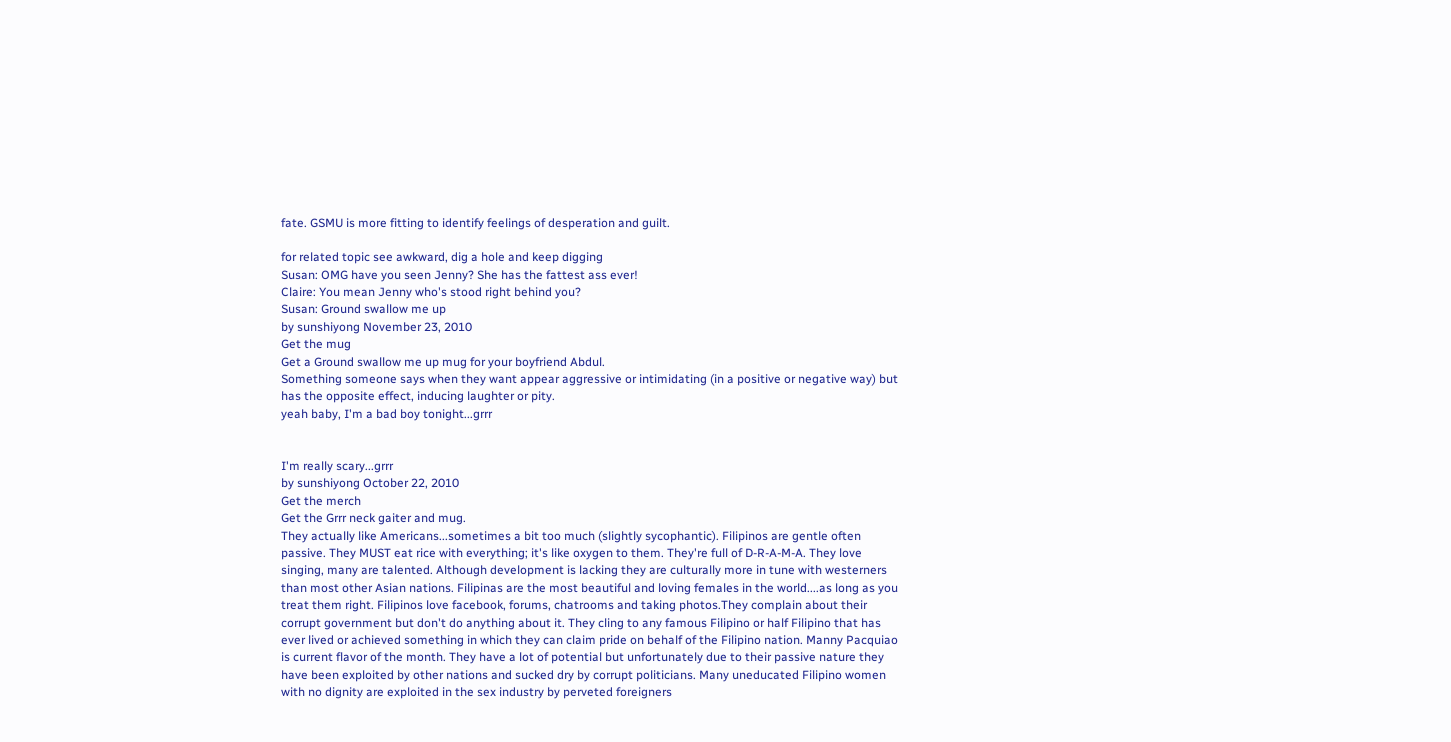fate. GSMU is more fitting to identify feelings of desperation and guilt.

for related topic see awkward, dig a hole and keep digging
Susan: OMG have you seen Jenny? She has the fattest ass ever!
Claire: You mean Jenny who's stood right behind you?
Susan: Ground swallow me up
by sunshiyong November 23, 2010
Get the mug
Get a Ground swallow me up mug for your boyfriend Abdul.
Something someone says when they want appear aggressive or intimidating (in a positive or negative way) but has the opposite effect, inducing laughter or pity.
yeah baby, I'm a bad boy tonight...grrr


I'm really scary...grrr
by sunshiyong October 22, 2010
Get the merch
Get the Grrr neck gaiter and mug.
They actually like Americans...sometimes a bit too much (slightly sycophantic). Filipinos are gentle often passive. They MUST eat rice with everything; it's like oxygen to them. They're full of D-R-A-M-A. They love singing, many are talented. Although development is lacking they are culturally more in tune with westerners than most other Asian nations. Filipinas are the most beautiful and loving females in the world....as long as you treat them right. Filipinos love facebook, forums, chatrooms and taking photos.They complain about their corrupt government but don't do anything about it. They cling to any famous Filipino or half Filipino that has ever lived or achieved something in which they can claim pride on behalf of the Filipino nation. Manny Pacquiao is current flavor of the month. They have a lot of potential but unfortunately due to their passive nature they have been exploited by other nations and sucked dry by corrupt politicians. Many uneducated Filipino women with no dignity are exploited in the sex industry by perveted foreigners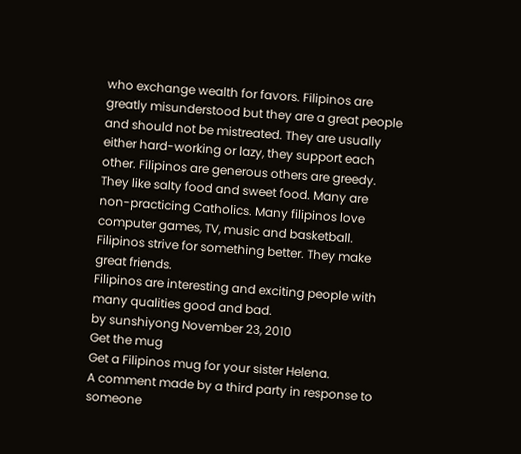who exchange wealth for favors. Filipinos are greatly misunderstood but they are a great people and should not be mistreated. They are usually either hard-working or lazy, they support each other. Filipinos are generous others are greedy. They like salty food and sweet food. Many are non-practicing Catholics. Many filipinos love computer games, TV, music and basketball. Filipinos strive for something better. They make great friends.
Filipinos are interesting and exciting people with many qualities good and bad.
by sunshiyong November 23, 2010
Get the mug
Get a Filipinos mug for your sister Helena.
A comment made by a third party in response to someone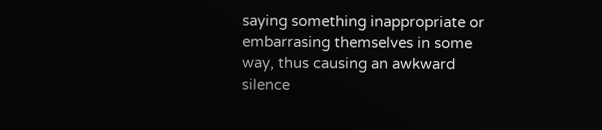saying something inappropriate or embarrasing themselves in some way, thus causing an awkward silence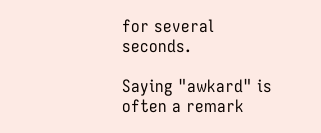for several seconds.

Saying "awkard" is often a remark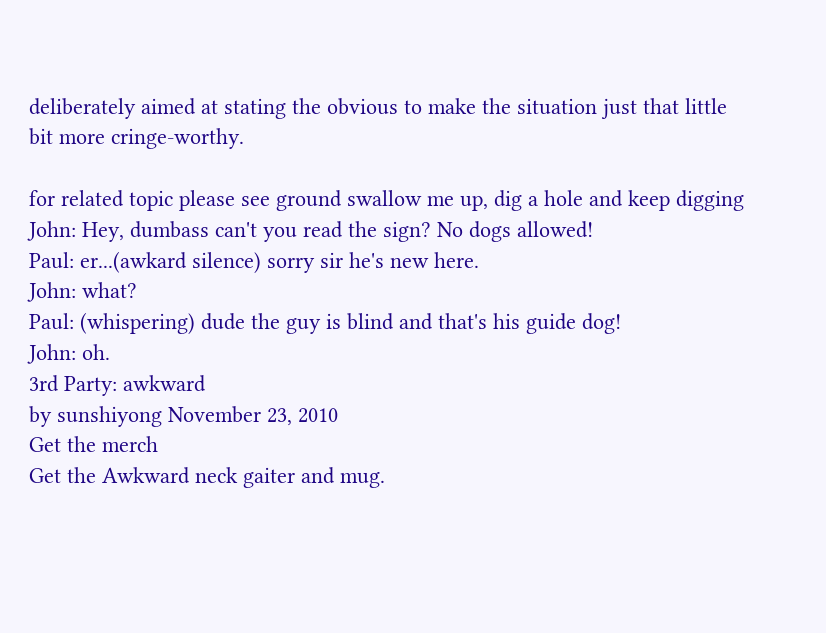deliberately aimed at stating the obvious to make the situation just that little bit more cringe-worthy.

for related topic please see ground swallow me up, dig a hole and keep digging
John: Hey, dumbass can't you read the sign? No dogs allowed!
Paul: er...(awkard silence) sorry sir he's new here.
John: what?
Paul: (whispering) dude the guy is blind and that's his guide dog!
John: oh.
3rd Party: awkward
by sunshiyong November 23, 2010
Get the merch
Get the Awkward neck gaiter and mug.